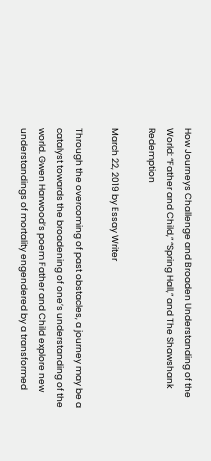How Journeys Challenge and Broaden Understanding of the World: “Father and Child,” “Spring Hall,” and The Shawshank Redemption

March 22, 2019 by Essay Writer

Through the overcoming of past obstacles, a journey may be a catalyst towards the broadening of one’s understanding of the world. Gwen Harwood’s poem Father and Child explore new understandings of mortality engendered by a transformed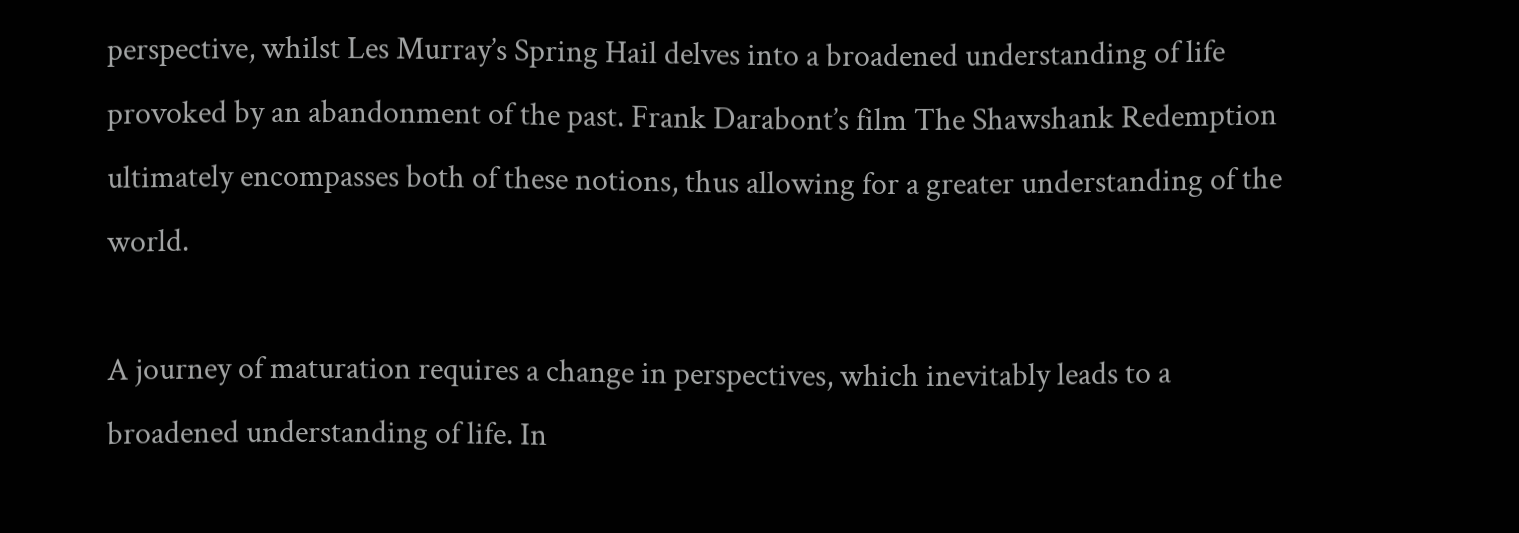perspective, whilst Les Murray’s Spring Hail delves into a broadened understanding of life provoked by an abandonment of the past. Frank Darabont’s film The Shawshank Redemption ultimately encompasses both of these notions, thus allowing for a greater understanding of the world.

A journey of maturation requires a change in perspectives, which inevitably leads to a broadened understanding of life. In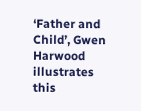‘Father and Child’, Gwen Harwood illustrates this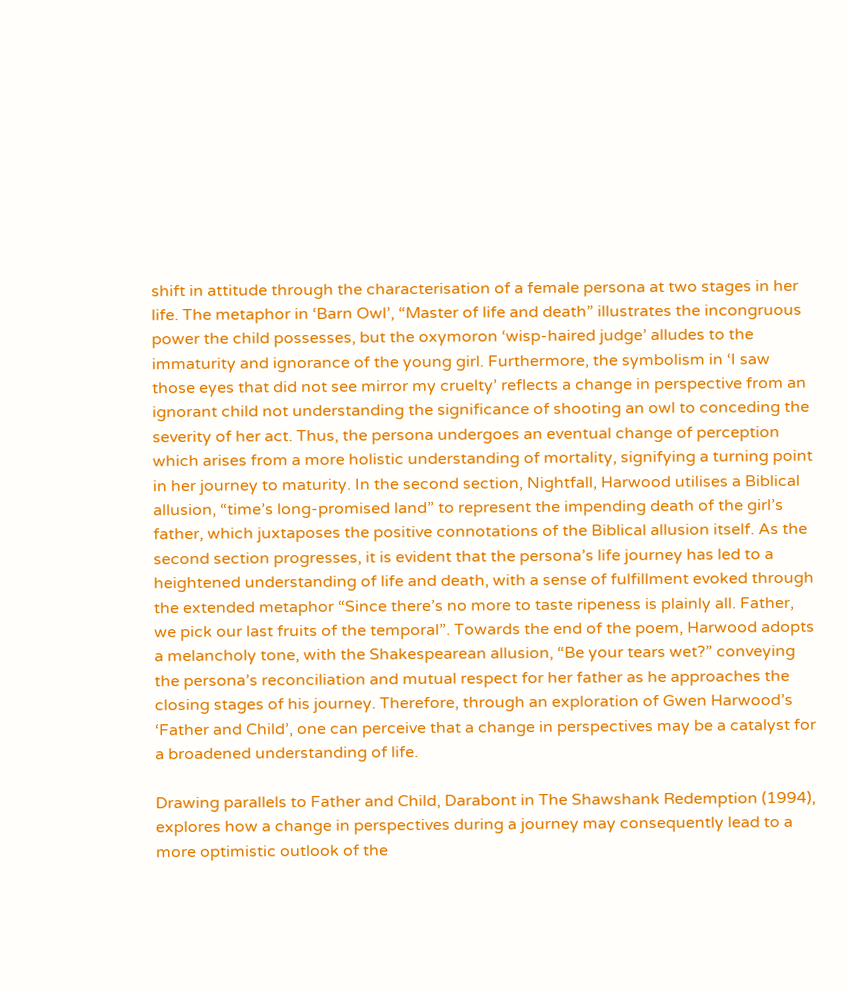shift in attitude through the characterisation of a female persona at two stages in her life. The metaphor in ‘Barn Owl’, “Master of life and death” illustrates the incongruous power the child possesses, but the oxymoron ‘wisp-haired judge’ alludes to the immaturity and ignorance of the young girl. Furthermore, the symbolism in ‘I saw those eyes that did not see mirror my cruelty’ reflects a change in perspective from an ignorant child not understanding the significance of shooting an owl to conceding the severity of her act. Thus, the persona undergoes an eventual change of perception which arises from a more holistic understanding of mortality, signifying a turning point in her journey to maturity. In the second section, Nightfall, Harwood utilises a Biblical allusion, “time’s long-promised land” to represent the impending death of the girl’s father, which juxtaposes the positive connotations of the Biblical allusion itself. As the second section progresses, it is evident that the persona’s life journey has led to a heightened understanding of life and death, with a sense of fulfillment evoked through the extended metaphor “Since there’s no more to taste ripeness is plainly all. Father, we pick our last fruits of the temporal”. Towards the end of the poem, Harwood adopts a melancholy tone, with the Shakespearean allusion, “Be your tears wet?” conveying the persona’s reconciliation and mutual respect for her father as he approaches the closing stages of his journey. Therefore, through an exploration of Gwen Harwood’s ‘Father and Child’, one can perceive that a change in perspectives may be a catalyst for a broadened understanding of life.

Drawing parallels to Father and Child, Darabont in The Shawshank Redemption (1994), explores how a change in perspectives during a journey may consequently lead to a more optimistic outlook of the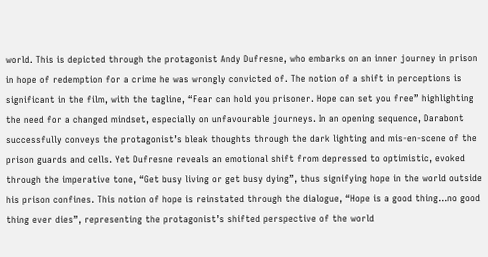world. This is depicted through the protagonist Andy Dufresne, who embarks on an inner journey in prison in hope of redemption for a crime he was wrongly convicted of. The notion of a shift in perceptions is significant in the film, with the tagline, “Fear can hold you prisoner. Hope can set you free” highlighting the need for a changed mindset, especially on unfavourable journeys. In an opening sequence, Darabont successfully conveys the protagonist’s bleak thoughts through the dark lighting and mis-en-scene of the prison guards and cells. Yet Dufresne reveals an emotional shift from depressed to optimistic, evoked through the imperative tone, “Get busy living or get busy dying”, thus signifying hope in the world outside his prison confines. This notion of hope is reinstated through the dialogue, “Hope is a good thing…no good thing ever dies”, representing the protagonist’s shifted perspective of the world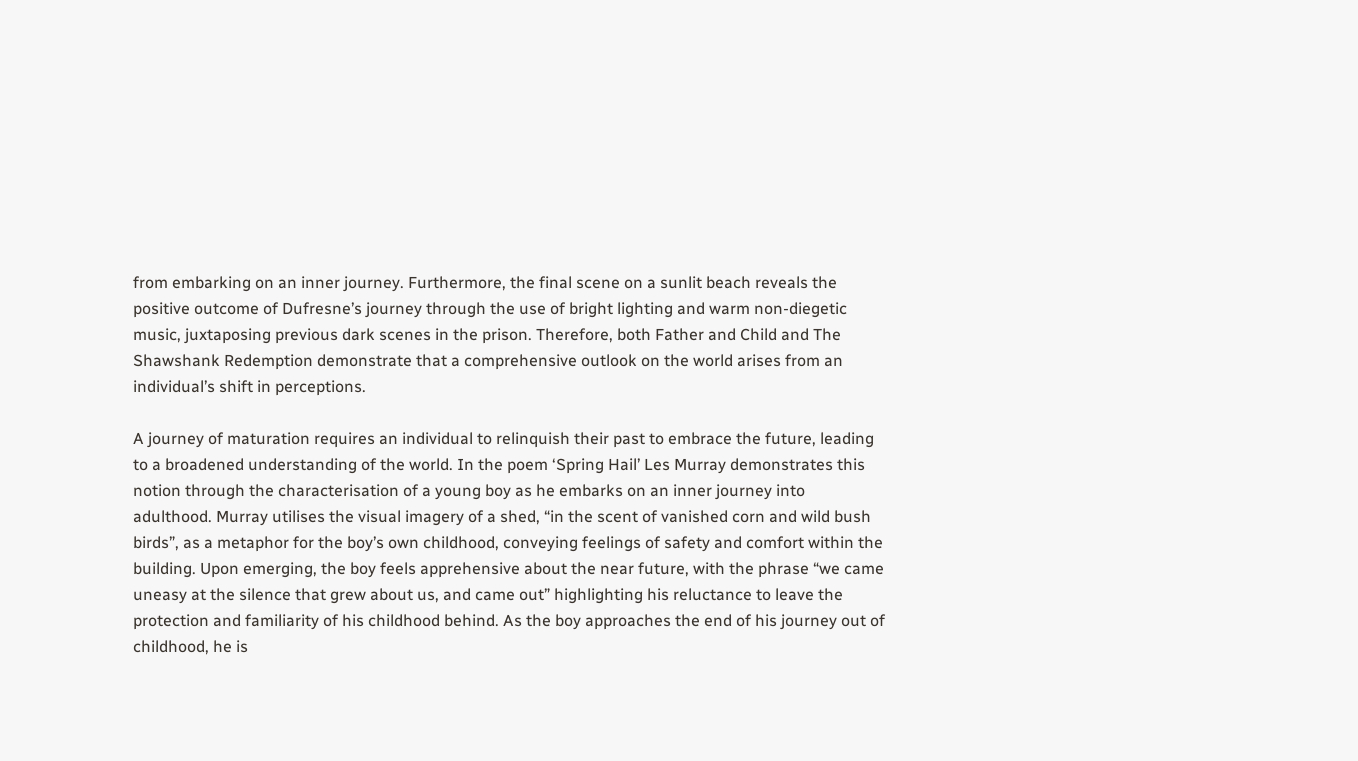from embarking on an inner journey. Furthermore, the final scene on a sunlit beach reveals the positive outcome of Dufresne’s journey through the use of bright lighting and warm non-diegetic music, juxtaposing previous dark scenes in the prison. Therefore, both Father and Child and The Shawshank Redemption demonstrate that a comprehensive outlook on the world arises from an individual’s shift in perceptions.

A journey of maturation requires an individual to relinquish their past to embrace the future, leading to a broadened understanding of the world. In the poem ‘Spring Hail’ Les Murray demonstrates this notion through the characterisation of a young boy as he embarks on an inner journey into adulthood. Murray utilises the visual imagery of a shed, “in the scent of vanished corn and wild bush birds”, as a metaphor for the boy’s own childhood, conveying feelings of safety and comfort within the building. Upon emerging, the boy feels apprehensive about the near future, with the phrase “we came uneasy at the silence that grew about us, and came out” highlighting his reluctance to leave the protection and familiarity of his childhood behind. As the boy approaches the end of his journey out of childhood, he is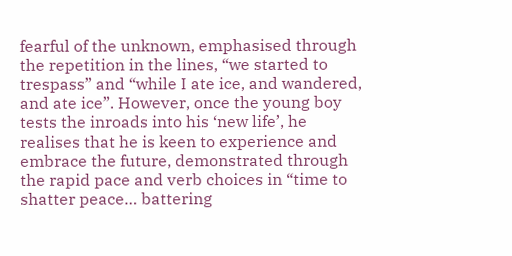fearful of the unknown, emphasised through the repetition in the lines, “we started to trespass” and “while I ate ice, and wandered, and ate ice”. However, once the young boy tests the inroads into his ‘new life’, he realises that he is keen to experience and embrace the future, demonstrated through the rapid pace and verb choices in “time to shatter peace… battering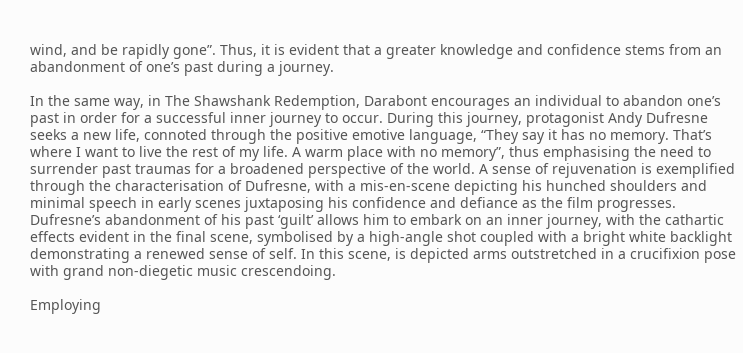wind, and be rapidly gone”. Thus, it is evident that a greater knowledge and confidence stems from an abandonment of one’s past during a journey.

In the same way, in The Shawshank Redemption, Darabont encourages an individual to abandon one’s past in order for a successful inner journey to occur. During this journey, protagonist Andy Dufresne seeks a new life, connoted through the positive emotive language, “They say it has no memory. That’s where I want to live the rest of my life. A warm place with no memory”, thus emphasising the need to surrender past traumas for a broadened perspective of the world. A sense of rejuvenation is exemplified through the characterisation of Dufresne, with a mis-en-scene depicting his hunched shoulders and minimal speech in early scenes juxtaposing his confidence and defiance as the film progresses. Dufresne’s abandonment of his past ‘guilt’ allows him to embark on an inner journey, with the cathartic effects evident in the final scene, symbolised by a high-angle shot coupled with a bright white backlight demonstrating a renewed sense of self. In this scene, is depicted arms outstretched in a crucifixion pose with grand non-diegetic music crescendoing.

Employing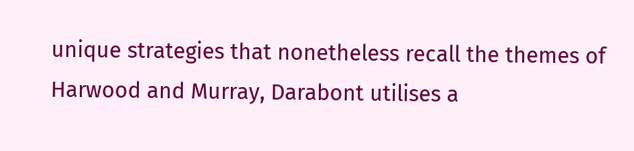unique strategies that nonetheless recall the themes of Harwood and Murray, Darabont utilises a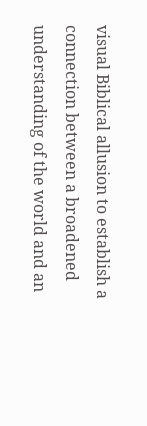visual Biblical allusion to establish a connection between a broadened understanding of the world and an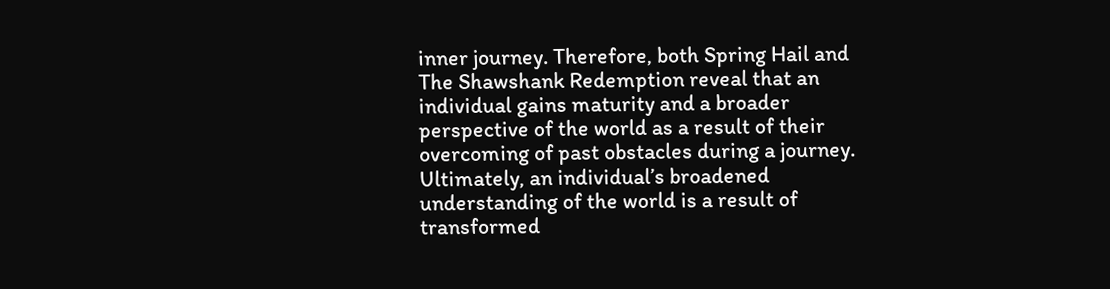inner journey. Therefore, both Spring Hail and The Shawshank Redemption reveal that an individual gains maturity and a broader perspective of the world as a result of their overcoming of past obstacles during a journey. Ultimately, an individual’s broadened understanding of the world is a result of transformed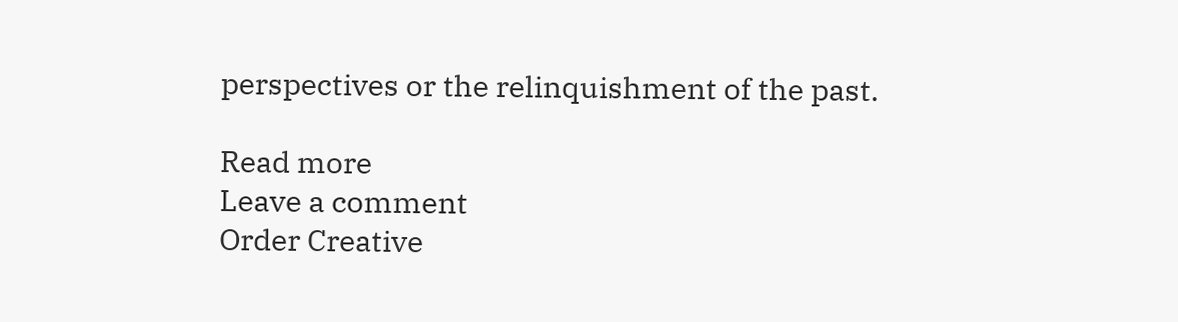perspectives or the relinquishment of the past.

Read more
Leave a comment
Order Creative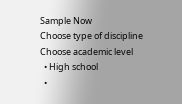Sample Now
Choose type of discipline
Choose academic level
  • High school
  •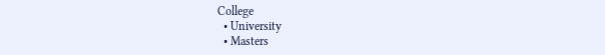College
  • University
  • Masters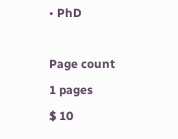• PhD

Page count
1 pages
$ 10